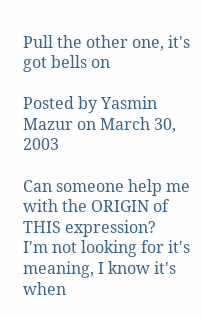Pull the other one, it's got bells on

Posted by Yasmin Mazur on March 30, 2003

Can someone help me with the ORIGIN of THIS expression?
I'm not looking for it's meaning, I know it's when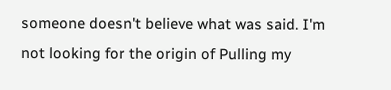someone doesn't believe what was said. I'm not looking for the origin of Pulling my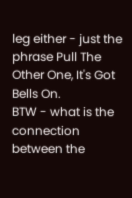leg either - just the phrase Pull The Other One, It's Got Bells On.
BTW - what is the connection between the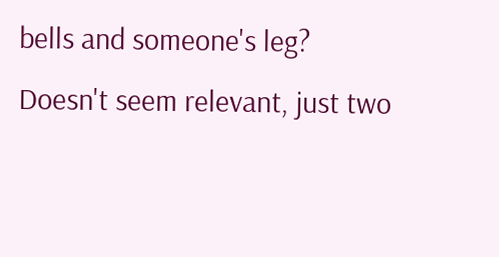bells and someone's leg? Doesn't seem relevant, just two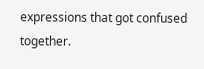expressions that got confused together.